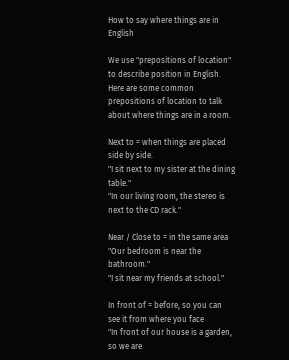How to say where things are in English

We use "prepositions of location" to describe position in English. Here are some common prepositions of location to talk about where things are in a room.

Next to = when things are placed side by side.
"I sit next to my sister at the dining table."
"In our living room, the stereo is next to the CD rack."

Near / Close to = in the same area
"Our bedroom is near the bathroom."
"I sit near my friends at school."

In front of = before, so you can see it from where you face
"In front of our house is a garden, so we are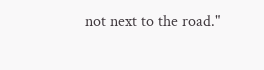not next to the road."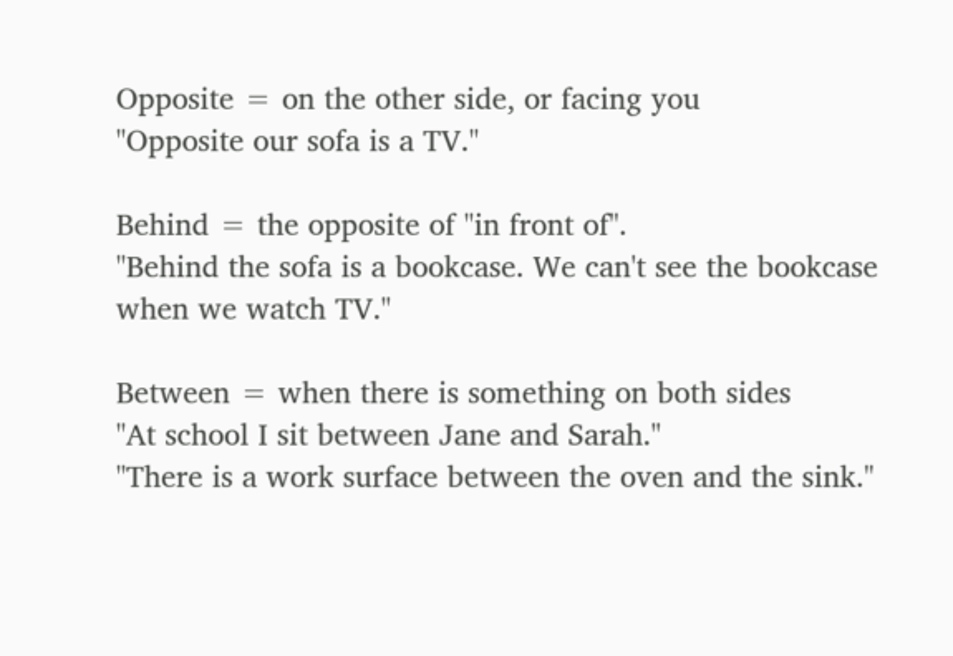Opposite = on the other side, or facing you
"Opposite our sofa is a TV."

Behind = the opposite of "in front of".
"Behind the sofa is a bookcase. We can't see the bookcase when we watch TV."

Between = when there is something on both sides
"At school I sit between Jane and Sarah."
"There is a work surface between the oven and the sink."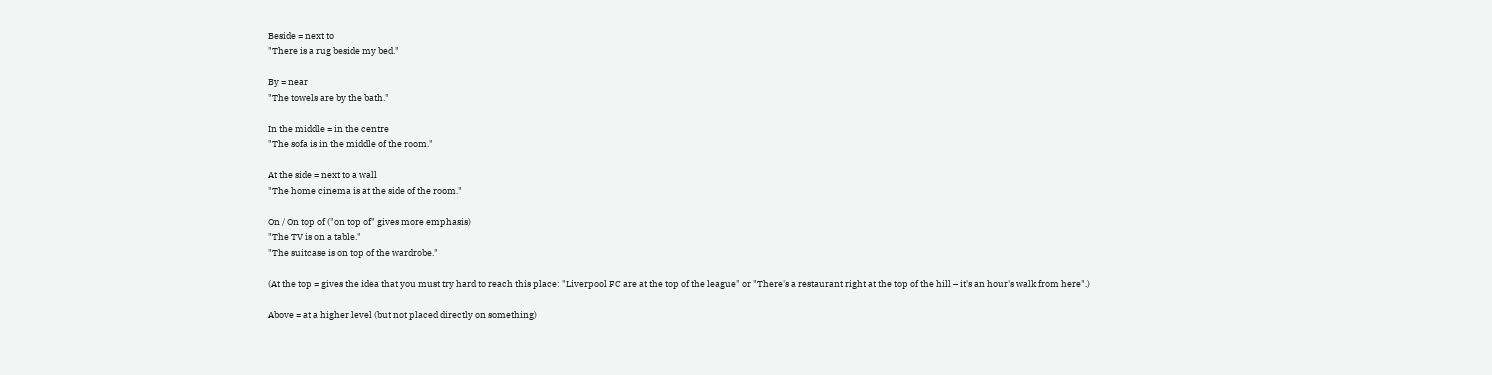Beside = next to
"There is a rug beside my bed."

By = near
"The towels are by the bath."

In the middle = in the centre
"The sofa is in the middle of the room."

At the side = next to a wall
"The home cinema is at the side of the room."

On / On top of ("on top of" gives more emphasis)
"The TV is on a table."
"The suitcase is on top of the wardrobe."

(At the top = gives the idea that you must try hard to reach this place: "Liverpool FC are at the top of the league" or "There's a restaurant right at the top of the hill – it's an hour's walk from here".)

Above = at a higher level (but not placed directly on something)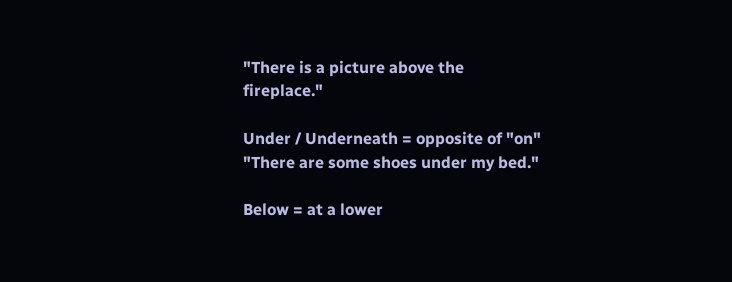"There is a picture above the fireplace."

Under / Underneath = opposite of "on"
"There are some shoes under my bed."

Below = at a lower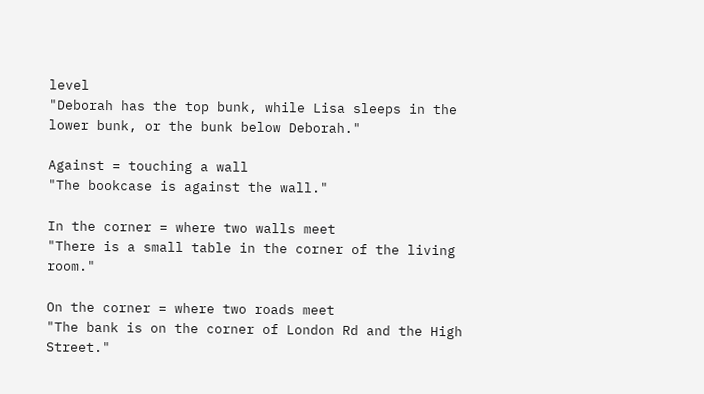level
"Deborah has the top bunk, while Lisa sleeps in the lower bunk, or the bunk below Deborah."

Against = touching a wall
"The bookcase is against the wall."

In the corner = where two walls meet
"There is a small table in the corner of the living room."

On the corner = where two roads meet
"The bank is on the corner of London Rd and the High Street."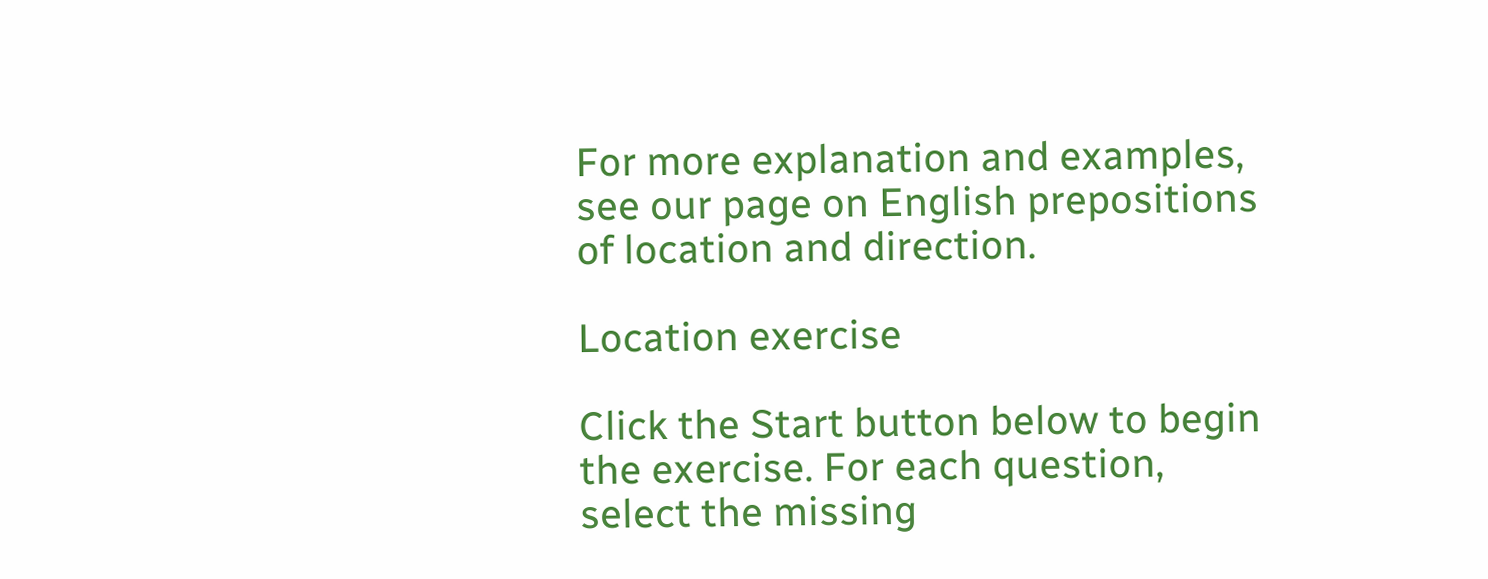For more explanation and examples, see our page on English prepositions of location and direction.

Location exercise

Click the Start button below to begin the exercise. For each question, select the missing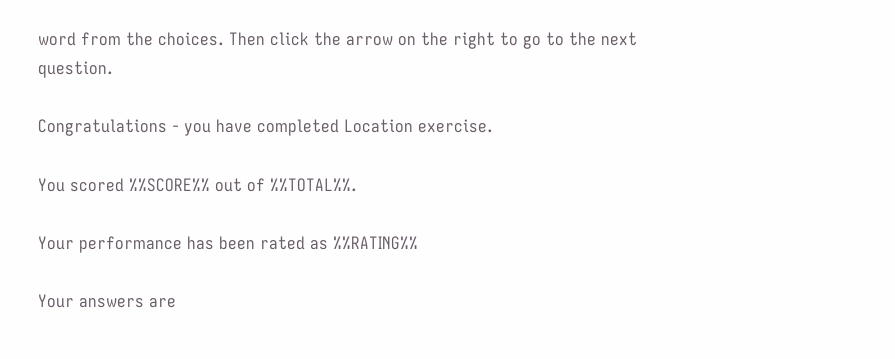word from the choices. Then click the arrow on the right to go to the next question.

Congratulations - you have completed Location exercise.

You scored %%SCORE%% out of %%TOTAL%%.

Your performance has been rated as %%RATING%%

Your answers are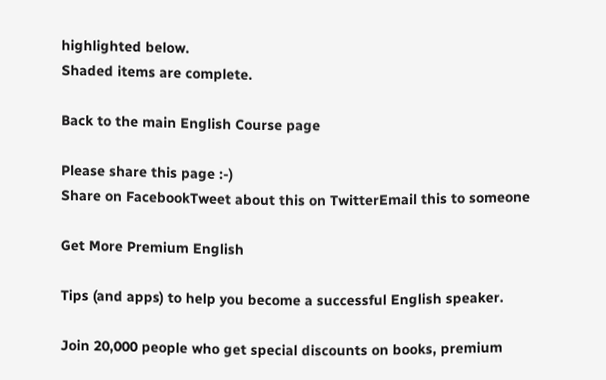highlighted below.
Shaded items are complete.

Back to the main English Course page

Please share this page :-)
Share on FacebookTweet about this on TwitterEmail this to someone

Get More Premium English

Tips (and apps) to help you become a successful English speaker.

Join 20,000 people who get special discounts on books, premium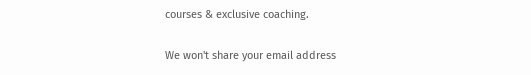courses & exclusive coaching.

We won't share your email address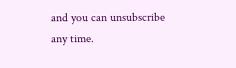and you can unsubscribe any time.